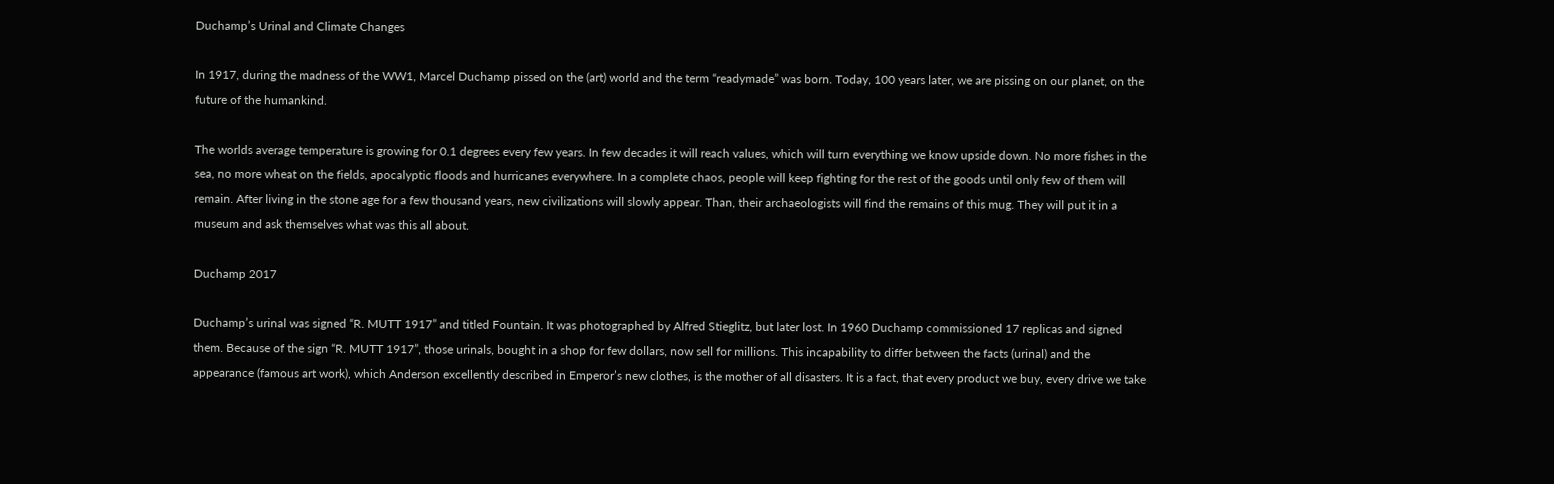Duchamp’s Urinal and Climate Changes

In 1917, during the madness of the WW1, Marcel Duchamp pissed on the (art) world and the term “readymade” was born. Today, 100 years later, we are pissing on our planet, on the future of the humankind.

The worlds average temperature is growing for 0.1 degrees every few years. In few decades it will reach values, which will turn everything we know upside down. No more fishes in the sea, no more wheat on the fields, apocalyptic floods and hurricanes everywhere. In a complete chaos, people will keep fighting for the rest of the goods until only few of them will remain. After living in the stone age for a few thousand years, new civilizations will slowly appear. Than, their archaeologists will find the remains of this mug. They will put it in a museum and ask themselves what was this all about.

Duchamp 2017

Duchamp’s urinal was signed “R. MUTT 1917” and titled Fountain. It was photographed by Alfred Stieglitz, but later lost. In 1960 Duchamp commissioned 17 replicas and signed them. Because of the sign “R. MUTT 1917”, those urinals, bought in a shop for few dollars, now sell for millions. This incapability to differ between the facts (urinal) and the appearance (famous art work), which Anderson excellently described in Emperor’s new clothes, is the mother of all disasters. It is a fact, that every product we buy, every drive we take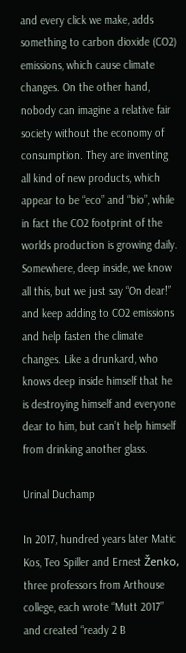and every click we make, adds something to carbon dioxide (CO2) emissions, which cause climate changes. On the other hand, nobody can imagine a relative fair society without the economy of consumption. They are inventing all kind of new products, which appear to be “eco” and “bio”, while in fact the CO2 footprint of the worlds production is growing daily. Somewhere, deep inside, we know all this, but we just say “On dear!” and keep adding to CO2 emissions and help fasten the climate changes. Like a drunkard, who knows deep inside himself that he is destroying himself and everyone dear to him, but can’t help himself from drinking another glass.

Urinal Duchamp

In 2017, hundred years later Matic Kos, Teo Spiller and Ernest Ženko, three professors from Arthouse college, each wrote “Mutt 2017” and created “ready 2 B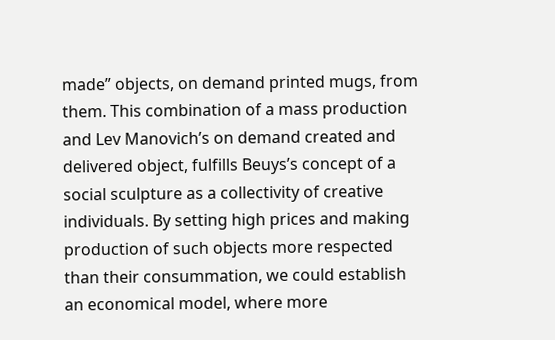made” objects, on demand printed mugs, from them. This combination of a mass production and Lev Manovich’s on demand created and delivered object, fulfills Beuys’s concept of a social sculpture as a collectivity of creative individuals. By setting high prices and making production of such objects more respected than their consummation, we could establish an economical model, where more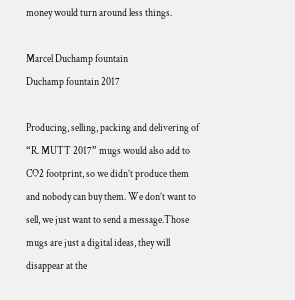money would turn around less things.

Marcel Duchamp fountain
Duchamp fountain 2017

Producing, selling, packing and delivering of “R. MUTT 2017” mugs would also add to CO2 footprint, so we didn’t produce them and nobody can buy them. We don’t want to sell, we just want to send a message.Those mugs are just a digital ideas, they will disappear at the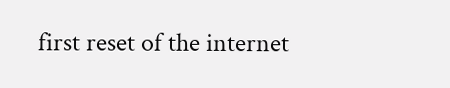first reset of the internet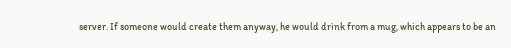server. If someone would create them anyway, he would drink from a mug, which appears to be an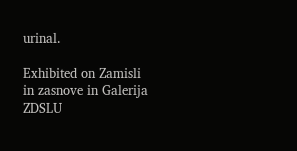urinal.

Exhibited on Zamisli in zasnove in Galerija ZDSLU